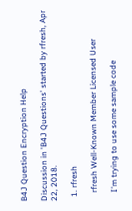B4J Question Encryption Help

Discussion in 'B4J Questions' started by rfresh, Apr 22, 2018.

  1. rfresh

    rfresh Well-Known Member Licensed User

    I'm trying to use some sample code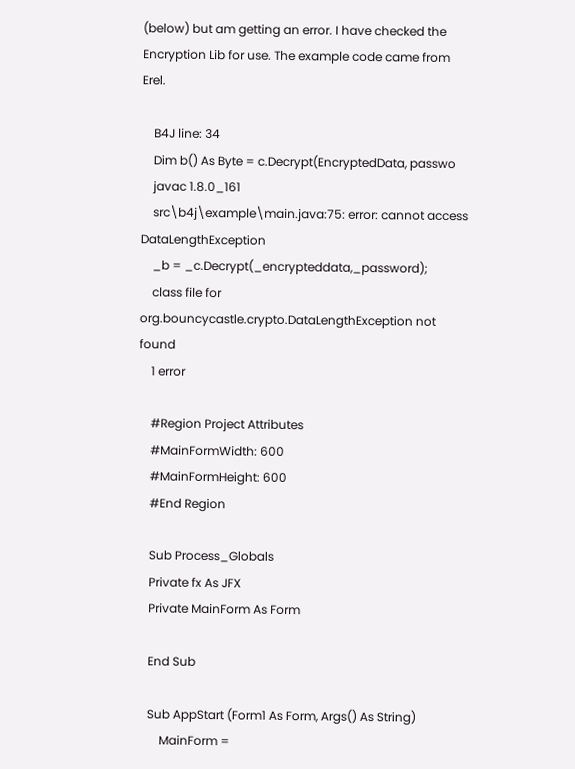(below) but am getting an error. I have checked the Encryption Lib for use. The example code came from Erel.

    B4J line: 34
    Dim b() As Byte = c.Decrypt(EncryptedData, passwo
    javac 1.8.0_161
    src\b4j\example\main.java:75: error: cannot access DataLengthException
    _b = _c.Decrypt(_encrypteddata,_password);
    class file for org.bouncycastle.crypto.DataLengthException not found
    1 error

    #Region Project Attributes
    #MainFormWidth: 600
    #MainFormHeight: 600
    #End Region

    Sub Process_Globals
    Private fx As JFX
    Private MainForm As Form

    End Sub

    Sub AppStart (Form1 As Form, Args() As String)
        MainForm =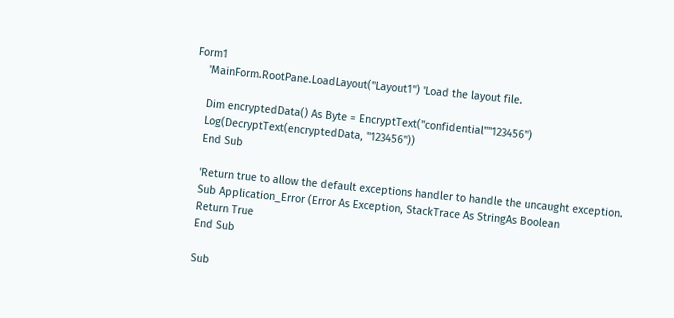Form1
    'MainForm.RootPane.LoadLayout("Layout1") 'Load the layout file.

    Dim encryptedData() As Byte = EncryptText("confidential""123456")
    Log(DecryptText(encryptedData, "123456"))
    End Sub

    'Return true to allow the default exceptions handler to handle the uncaught exception.
    Sub Application_Error (Error As Exception, StackTrace As StringAs Boolean
    Return True
    End Sub

    Sub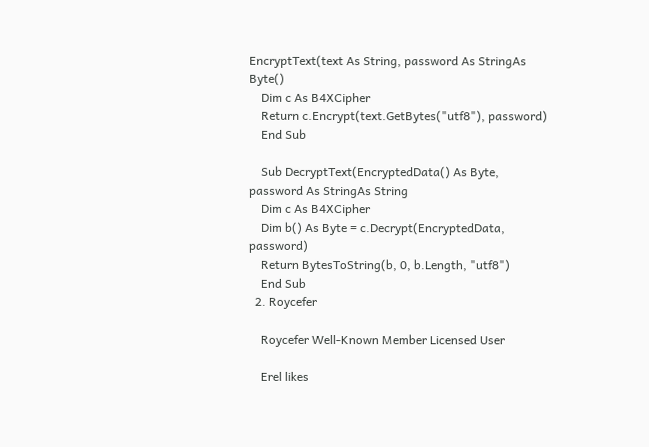EncryptText(text As String, password As StringAs Byte()
    Dim c As B4XCipher
    Return c.Encrypt(text.GetBytes("utf8"), password)
    End Sub

    Sub DecryptText(EncryptedData() As Byte, password As StringAs String
    Dim c As B4XCipher
    Dim b() As Byte = c.Decrypt(EncryptedData, password)
    Return BytesToString(b, 0, b.Length, "utf8")
    End Sub
  2. Roycefer

    Roycefer Well-Known Member Licensed User

    Erel likes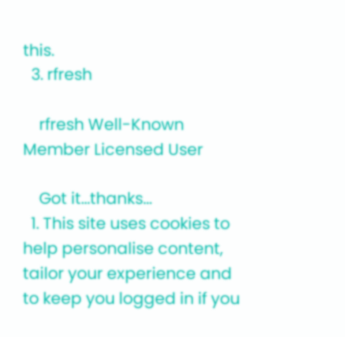this.
  3. rfresh

    rfresh Well-Known Member Licensed User

    Got it...thanks...
  1. This site uses cookies to help personalise content, tailor your experience and to keep you logged in if you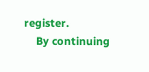register.
    By continuing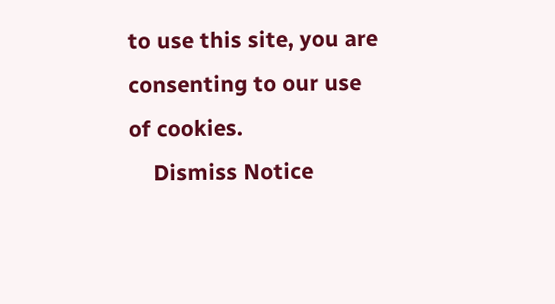to use this site, you are consenting to our use of cookies.
    Dismiss Notice